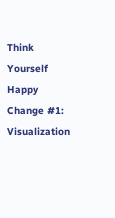Think Yourself Happy Change #1: Visualization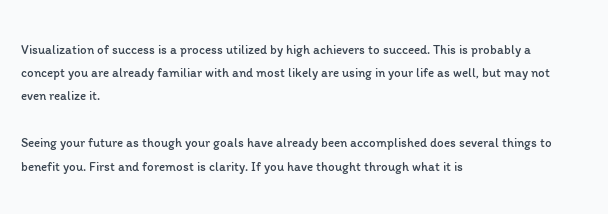Visualization of success is a process utilized by high achievers to succeed. This is probably a concept you are already familiar with and most likely are using in your life as well, but may not even realize it.

Seeing your future as though your goals have already been accomplished does several things to benefit you. First and foremost is clarity. If you have thought through what it is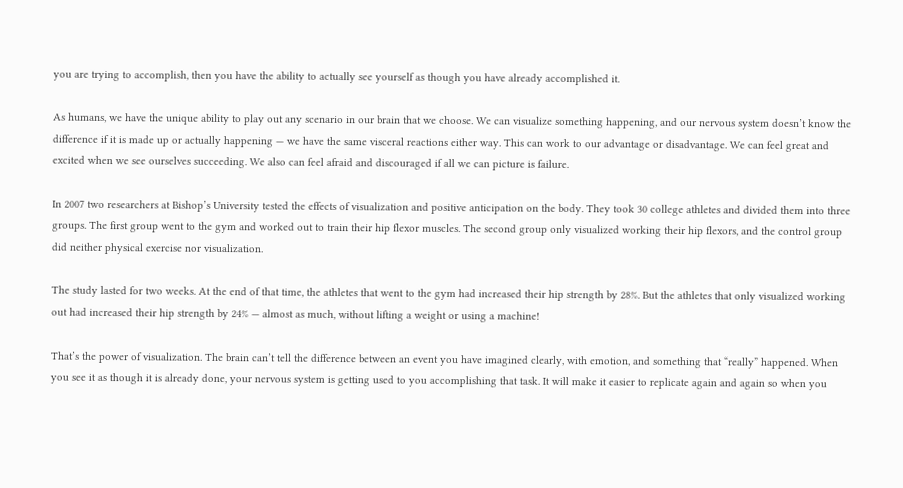you are trying to accomplish, then you have the ability to actually see yourself as though you have already accomplished it.

As humans, we have the unique ability to play out any scenario in our brain that we choose. We can visualize something happening, and our nervous system doesn’t know the difference if it is made up or actually happening — we have the same visceral reactions either way. This can work to our advantage or disadvantage. We can feel great and excited when we see ourselves succeeding. We also can feel afraid and discouraged if all we can picture is failure.

In 2007 two researchers at Bishop’s University tested the effects of visualization and positive anticipation on the body. They took 30 college athletes and divided them into three groups. The first group went to the gym and worked out to train their hip flexor muscles. The second group only visualized working their hip flexors, and the control group did neither physical exercise nor visualization.

The study lasted for two weeks. At the end of that time, the athletes that went to the gym had increased their hip strength by 28%. But the athletes that only visualized working out had increased their hip strength by 24% — almost as much, without lifting a weight or using a machine!

That’s the power of visualization. The brain can’t tell the difference between an event you have imagined clearly, with emotion, and something that “really” happened. When you see it as though it is already done, your nervous system is getting used to you accomplishing that task. It will make it easier to replicate again and again so when you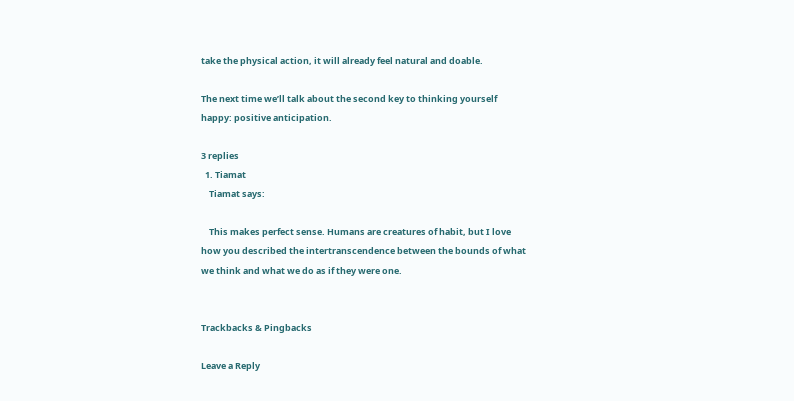take the physical action, it will already feel natural and doable.

The next time we’ll talk about the second key to thinking yourself happy: positive anticipation.

3 replies
  1. Tiamat
    Tiamat says:

    This makes perfect sense. Humans are creatures of habit, but I love how you described the intertranscendence between the bounds of what we think and what we do as if they were one.


Trackbacks & Pingbacks

Leave a Reply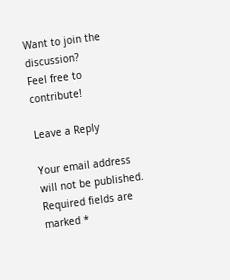Want to join the discussion?
Feel free to contribute!

Leave a Reply

Your email address will not be published. Required fields are marked *